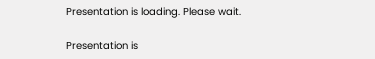Presentation is loading. Please wait.

Presentation is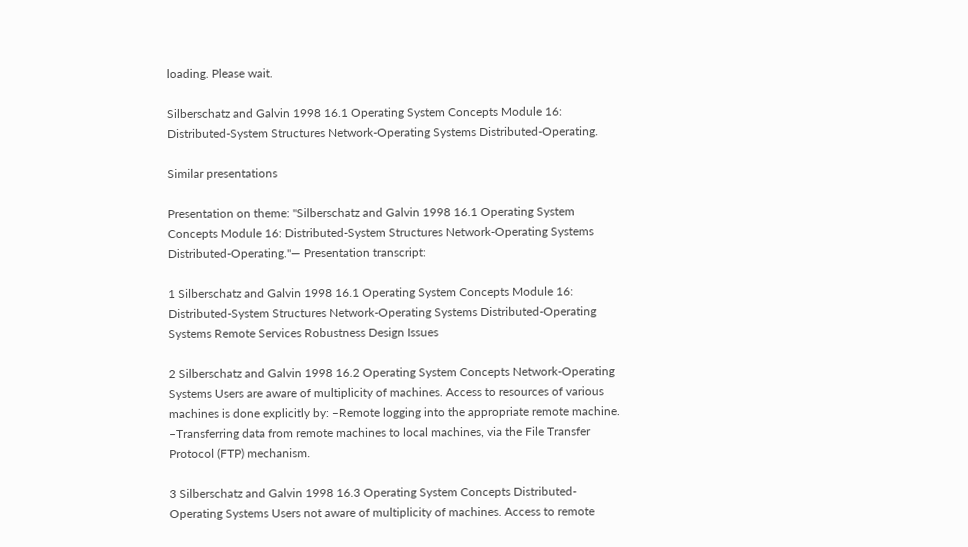loading. Please wait.

Silberschatz and Galvin 1998 16.1 Operating System Concepts Module 16: Distributed-System Structures Network-Operating Systems Distributed-Operating.

Similar presentations

Presentation on theme: "Silberschatz and Galvin 1998 16.1 Operating System Concepts Module 16: Distributed-System Structures Network-Operating Systems Distributed-Operating."— Presentation transcript:

1 Silberschatz and Galvin 1998 16.1 Operating System Concepts Module 16: Distributed-System Structures Network-Operating Systems Distributed-Operating Systems Remote Services Robustness Design Issues

2 Silberschatz and Galvin 1998 16.2 Operating System Concepts Network-Operating Systems Users are aware of multiplicity of machines. Access to resources of various machines is done explicitly by: –Remote logging into the appropriate remote machine. –Transferring data from remote machines to local machines, via the File Transfer Protocol (FTP) mechanism.

3 Silberschatz and Galvin 1998 16.3 Operating System Concepts Distributed-Operating Systems Users not aware of multiplicity of machines. Access to remote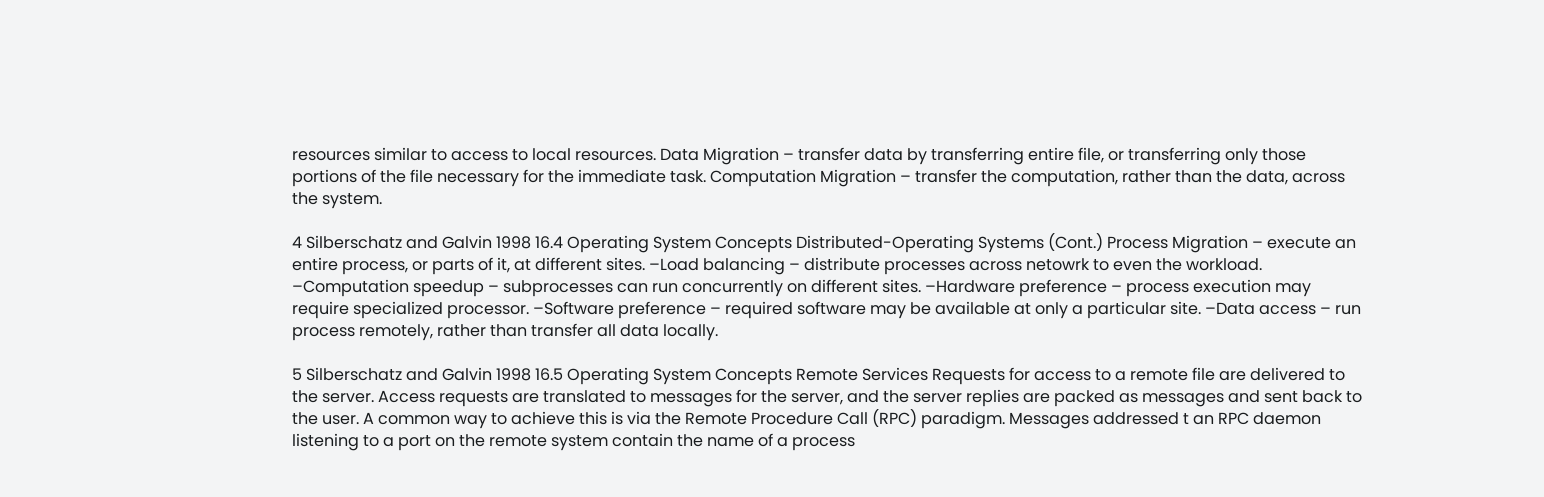resources similar to access to local resources. Data Migration – transfer data by transferring entire file, or transferring only those portions of the file necessary for the immediate task. Computation Migration – transfer the computation, rather than the data, across the system.

4 Silberschatz and Galvin 1998 16.4 Operating System Concepts Distributed-Operating Systems (Cont.) Process Migration – execute an entire process, or parts of it, at different sites. –Load balancing – distribute processes across netowrk to even the workload. –Computation speedup – subprocesses can run concurrently on different sites. –Hardware preference – process execution may require specialized processor. –Software preference – required software may be available at only a particular site. –Data access – run process remotely, rather than transfer all data locally.

5 Silberschatz and Galvin 1998 16.5 Operating System Concepts Remote Services Requests for access to a remote file are delivered to the server. Access requests are translated to messages for the server, and the server replies are packed as messages and sent back to the user. A common way to achieve this is via the Remote Procedure Call (RPC) paradigm. Messages addressed t an RPC daemon listening to a port on the remote system contain the name of a process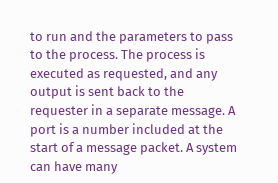to run and the parameters to pass to the process. The process is executed as requested, and any output is sent back to the requester in a separate message. A port is a number included at the start of a message packet. A system can have many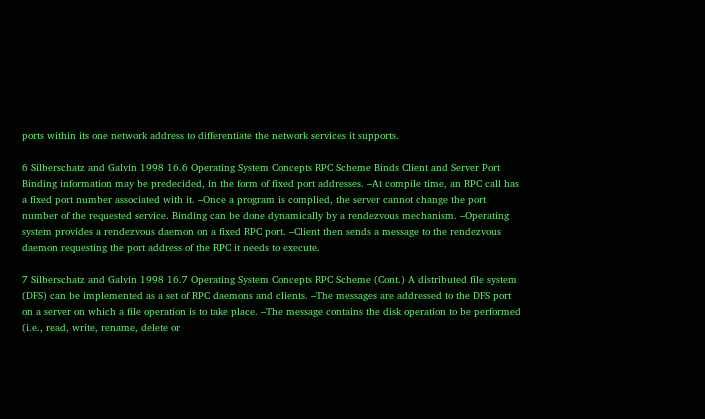ports within its one network address to differentiate the network services it supports.

6 Silberschatz and Galvin 1998 16.6 Operating System Concepts RPC Scheme Binds Client and Server Port Binding information may be predecided, in the form of fixed port addresses. –At compile time, an RPC call has a fixed port number associated with it. –Once a program is complied, the server cannot change the port number of the requested service. Binding can be done dynamically by a rendezvous mechanism. –Operating system provides a rendezvous daemon on a fixed RPC port. –Client then sends a message to the rendezvous daemon requesting the port address of the RPC it needs to execute.

7 Silberschatz and Galvin 1998 16.7 Operating System Concepts RPC Scheme (Cont.) A distributed file system (DFS) can be implemented as a set of RPC daemons and clients. –The messages are addressed to the DFS port on a server on which a file operation is to take place. –The message contains the disk operation to be performed (i.e., read, write, rename, delete or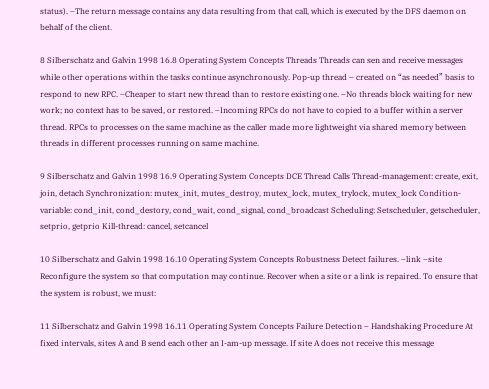status). –The return message contains any data resulting from that call, which is executed by the DFS daemon on behalf of the client.

8 Silberschatz and Galvin 1998 16.8 Operating System Concepts Threads Threads can sen and receive messages while other operations within the tasks continue asynchronously. Pop-up thread – created on “as needed” basis to respond to new RPC. –Cheaper to start new thread than to restore existing one. –No threads block waiting for new work; no context has to be saved, or restored. –Incoming RPCs do not have to copied to a buffer within a server thread. RPCs to processes on the same machine as the caller made more lightweight via shared memory between threads in different processes running on same machine.

9 Silberschatz and Galvin 1998 16.9 Operating System Concepts DCE Thread Calls Thread-management: create, exit, join, detach Synchronization: mutex_init, mutes_destroy, mutex_lock, mutex_trylock, mutex_lock Condition-variable: cond_init, cond_destory, cond_wait, cond_signal, cond_broadcast Scheduling: Setscheduler, getscheduler, setprio, getprio Kill-thread: cancel, setcancel

10 Silberschatz and Galvin 1998 16.10 Operating System Concepts Robustness Detect failures. –link –site Reconfigure the system so that computation may continue. Recover when a site or a link is repaired. To ensure that the system is robust, we must:

11 Silberschatz and Galvin 1998 16.11 Operating System Concepts Failure Detection – Handshaking Procedure At fixed intervals, sites A and B send each other an I-am-up message. If site A does not receive this message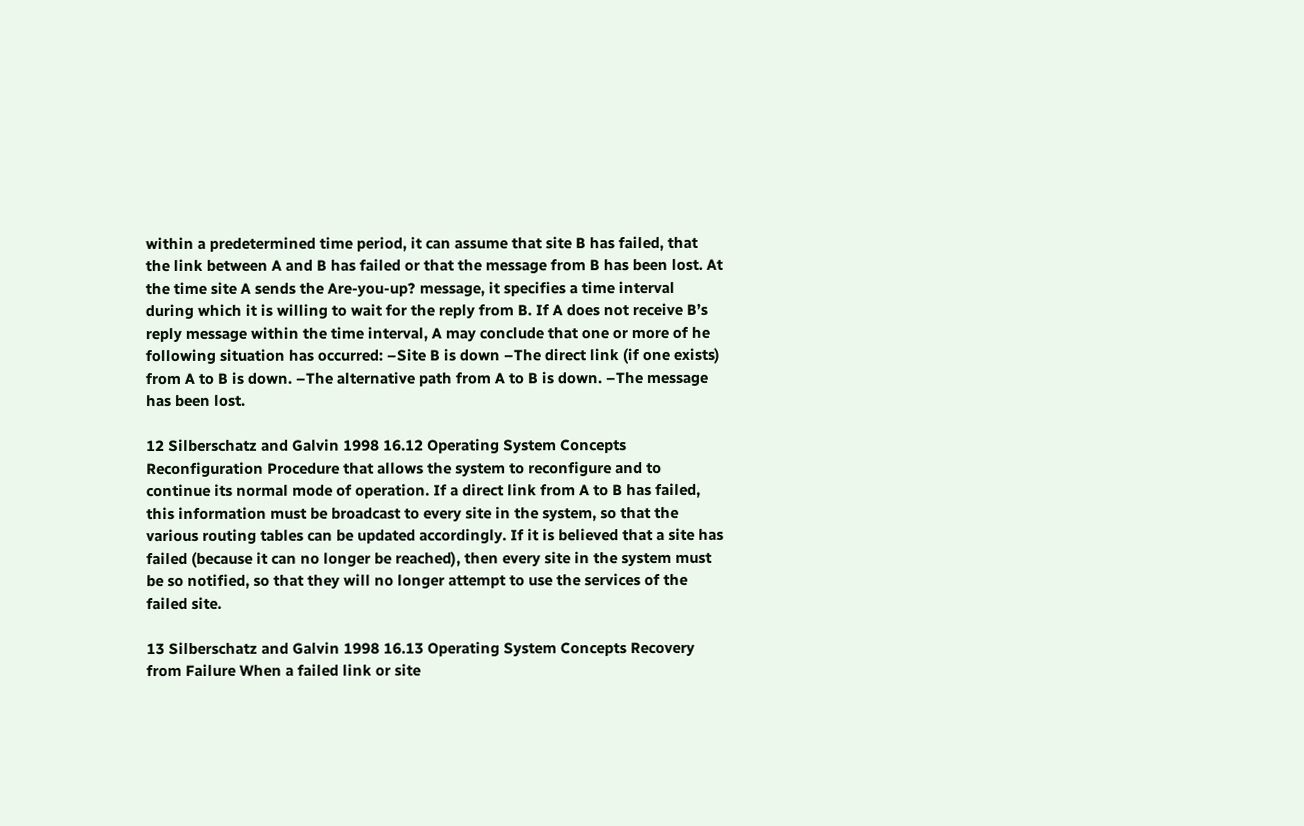within a predetermined time period, it can assume that site B has failed, that the link between A and B has failed or that the message from B has been lost. At the time site A sends the Are-you-up? message, it specifies a time interval during which it is willing to wait for the reply from B. If A does not receive B’s reply message within the time interval, A may conclude that one or more of he following situation has occurred: –Site B is down –The direct link (if one exists) from A to B is down. –The alternative path from A to B is down. –The message has been lost.

12 Silberschatz and Galvin 1998 16.12 Operating System Concepts Reconfiguration Procedure that allows the system to reconfigure and to continue its normal mode of operation. If a direct link from A to B has failed, this information must be broadcast to every site in the system, so that the various routing tables can be updated accordingly. If it is believed that a site has failed (because it can no longer be reached), then every site in the system must be so notified, so that they will no longer attempt to use the services of the failed site.

13 Silberschatz and Galvin 1998 16.13 Operating System Concepts Recovery from Failure When a failed link or site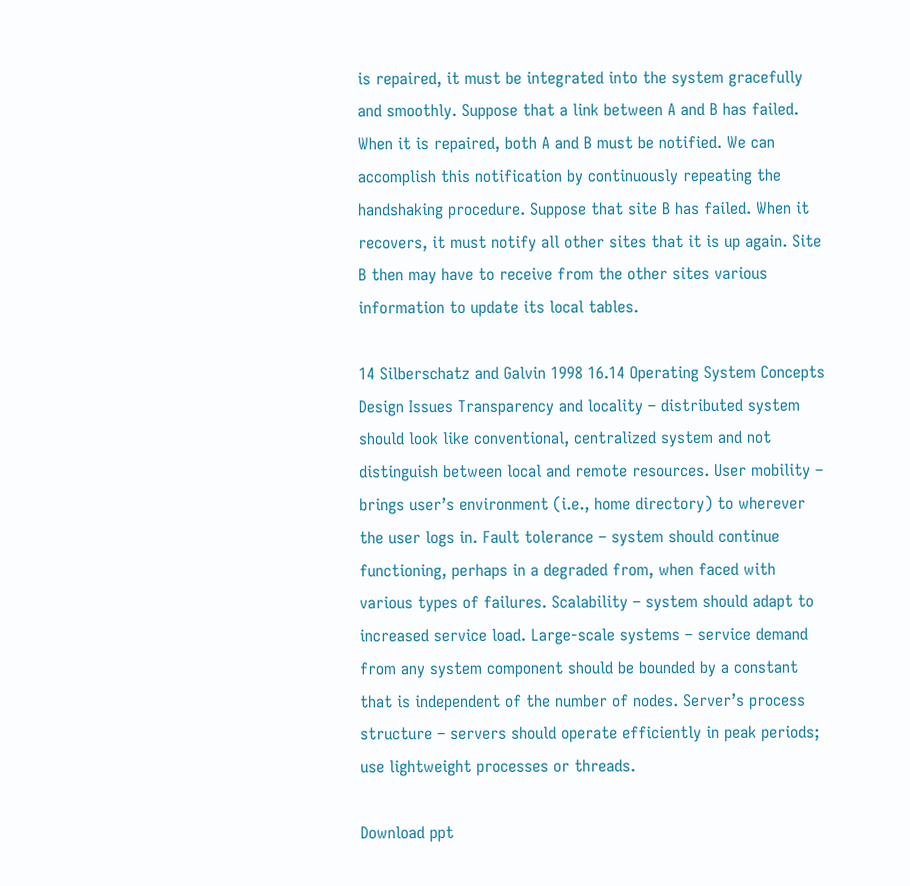is repaired, it must be integrated into the system gracefully and smoothly. Suppose that a link between A and B has failed. When it is repaired, both A and B must be notified. We can accomplish this notification by continuously repeating the handshaking procedure. Suppose that site B has failed. When it recovers, it must notify all other sites that it is up again. Site B then may have to receive from the other sites various information to update its local tables.

14 Silberschatz and Galvin 1998 16.14 Operating System Concepts Design Issues Transparency and locality – distributed system should look like conventional, centralized system and not distinguish between local and remote resources. User mobility – brings user’s environment (i.e., home directory) to wherever the user logs in. Fault tolerance – system should continue functioning, perhaps in a degraded from, when faced with various types of failures. Scalability – system should adapt to increased service load. Large-scale systems – service demand from any system component should be bounded by a constant that is independent of the number of nodes. Server’s process structure – servers should operate efficiently in peak periods; use lightweight processes or threads.

Download ppt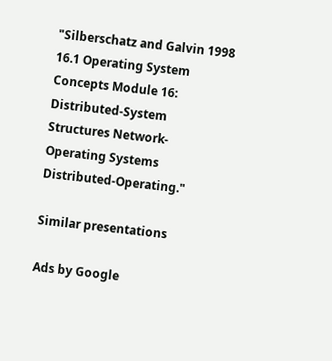"Silberschatz and Galvin 1998 16.1 Operating System Concepts Module 16: Distributed-System Structures Network-Operating Systems Distributed-Operating."

Similar presentations

Ads by Google